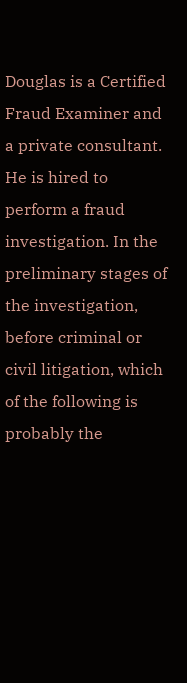Douglas is a Certified Fraud Examiner and a private consultant. He is hired to perform a fraud investigation. In the preliminary stages of the investigation, before criminal or civil litigation, which of the following is probably the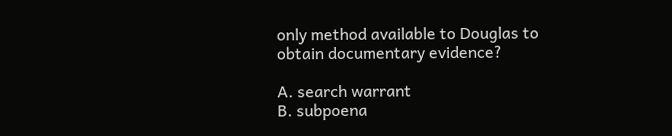only method available to Douglas to obtain documentary evidence?

A. search warrant
B. subpoena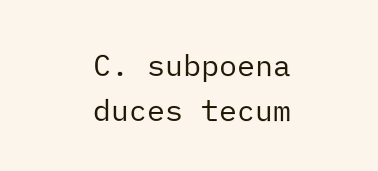C. subpoena duces tecum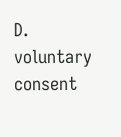D. voluntary consent